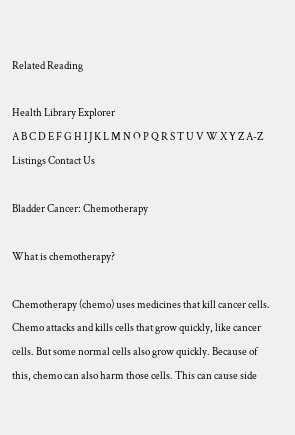Related Reading

Health Library Explorer
A B C D E F G H I J K L M N O P Q R S T U V W X Y Z A-Z Listings Contact Us

Bladder Cancer: Chemotherapy

What is chemotherapy?

Chemotherapy (chemo) uses medicines that kill cancer cells. Chemo attacks and kills cells that grow quickly, like cancer cells. But some normal cells also grow quickly. Because of this, chemo can also harm those cells. This can cause side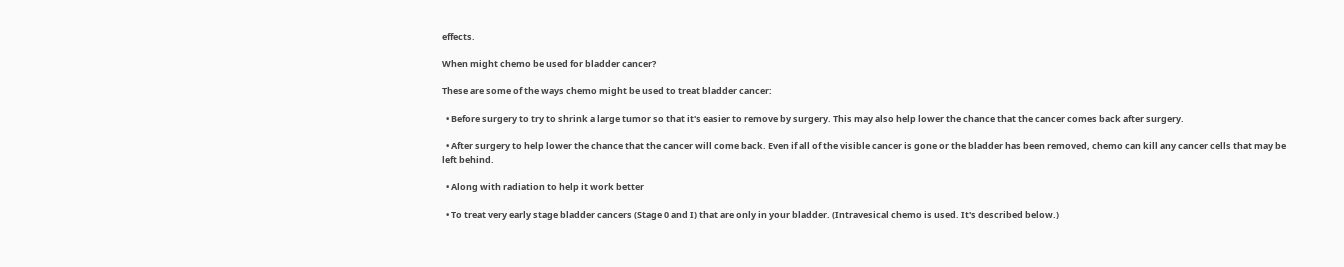effects.

When might chemo be used for bladder cancer?

These are some of the ways chemo might be used to treat bladder cancer:

  • Before surgery to try to shrink a large tumor so that it's easier to remove by surgery. This may also help lower the chance that the cancer comes back after surgery.

  • After surgery to help lower the chance that the cancer will come back. Even if all of the visible cancer is gone or the bladder has been removed, chemo can kill any cancer cells that may be left behind.

  • Along with radiation to help it work better

  • To treat very early stage bladder cancers (Stage 0 and I) that are only in your bladder. (Intravesical chemo is used. It's described below.)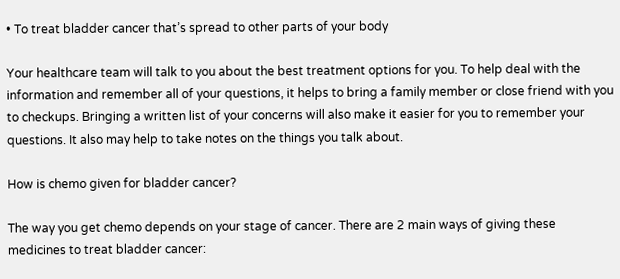• To treat bladder cancer that’s spread to other parts of your body

Your healthcare team will talk to you about the best treatment options for you. To help deal with the information and remember all of your questions, it helps to bring a family member or close friend with you to checkups. Bringing a written list of your concerns will also make it easier for you to remember your questions. It also may help to take notes on the things you talk about.

How is chemo given for bladder cancer?

The way you get chemo depends on your stage of cancer. There are 2 main ways of giving these medicines to treat bladder cancer: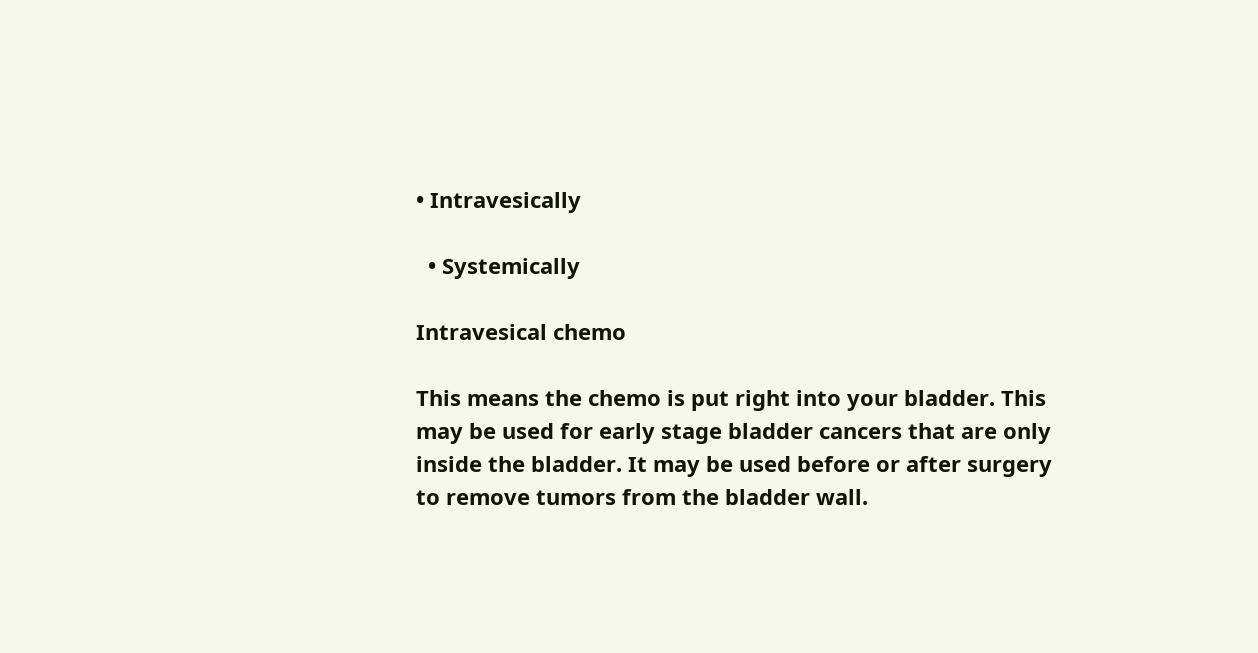• Intravesically

  • Systemically

Intravesical chemo

This means the chemo is put right into your bladder. This may be used for early stage bladder cancers that are only inside the bladder. It may be used before or after surgery to remove tumors from the bladder wall.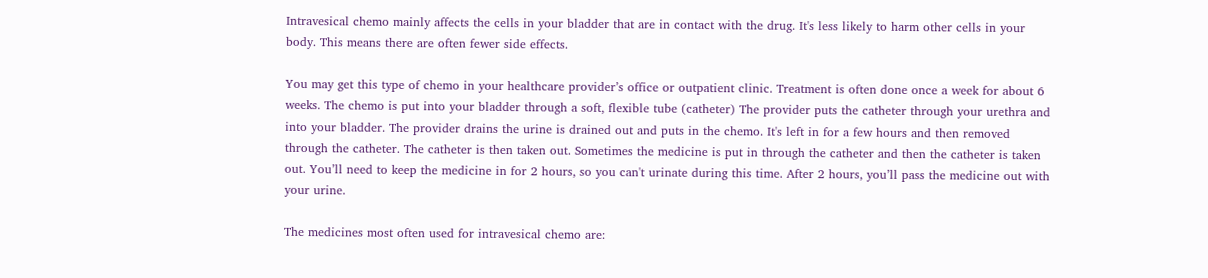Intravesical chemo mainly affects the cells in your bladder that are in contact with the drug. It's less likely to harm other cells in your body. This means there are often fewer side effects.

You may get this type of chemo in your healthcare provider’s office or outpatient clinic. Treatment is often done once a week for about 6 weeks. The chemo is put into your bladder through a soft, flexible tube (catheter) The provider puts the catheter through your urethra and into your bladder. The provider drains the urine is drained out and puts in the chemo. It's left in for a few hours and then removed through the catheter. The catheter is then taken out. Sometimes the medicine is put in through the catheter and then the catheter is taken out. You’ll need to keep the medicine in for 2 hours, so you can't urinate during this time. After 2 hours, you’ll pass the medicine out with your urine.

The medicines most often used for intravesical chemo are: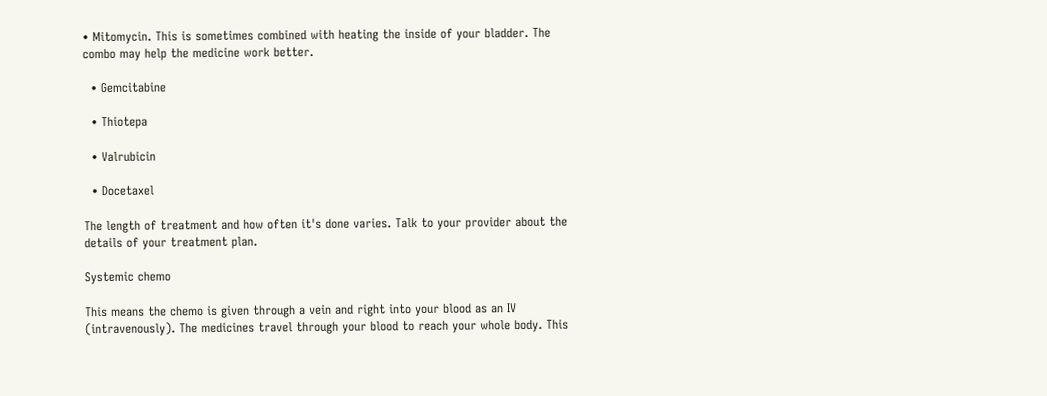• Mitomycin. This is sometimes combined with heating the inside of your bladder. The combo may help the medicine work better.

  • Gemcitabine

  • Thiotepa

  • Valrubicin

  • Docetaxel

The length of treatment and how often it's done varies. Talk to your provider about the details of your treatment plan.

Systemic chemo

This means the chemo is given through a vein and right into your blood as an IV (intravenously). The medicines travel through your blood to reach your whole body. This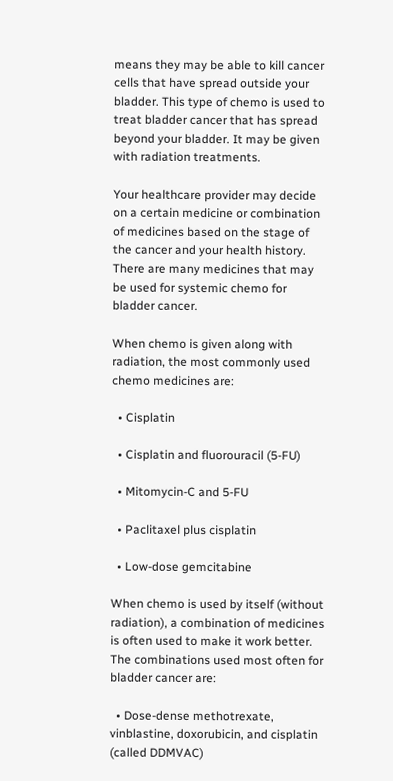means they may be able to kill cancer cells that have spread outside your bladder. This type of chemo is used to treat bladder cancer that has spread beyond your bladder. It may be given with radiation treatments.

Your healthcare provider may decide on a certain medicine or combination of medicines based on the stage of the cancer and your health history. There are many medicines that may be used for systemic chemo for bladder cancer.

When chemo is given along with radiation, the most commonly used chemo medicines are:

  • Cisplatin

  • Cisplatin and fluorouracil (5-FU)

  • Mitomycin-C and 5-FU

  • Paclitaxel plus cisplatin

  • Low-dose gemcitabine

When chemo is used by itself (without radiation), a combination of medicines is often used to make it work better. The combinations used most often for bladder cancer are:

  • Dose-dense methotrexate, vinblastine, doxorubicin, and cisplatin (called DDMVAC)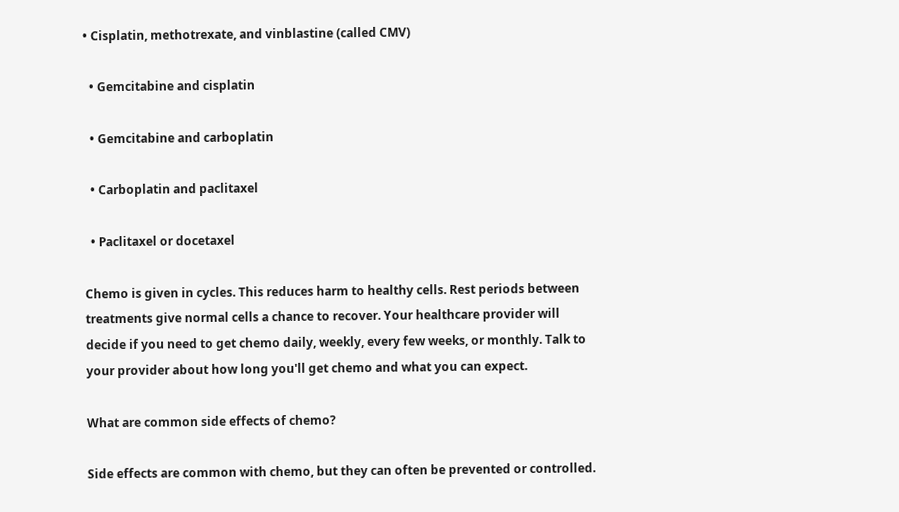• Cisplatin, methotrexate, and vinblastine (called CMV)

  • Gemcitabine and cisplatin

  • Gemcitabine and carboplatin

  • Carboplatin and paclitaxel

  • Paclitaxel or docetaxel

Chemo is given in cycles. This reduces harm to healthy cells. Rest periods between treatments give normal cells a chance to recover. Your healthcare provider will decide if you need to get chemo daily, weekly, every few weeks, or monthly. Talk to your provider about how long you'll get chemo and what you can expect.

What are common side effects of chemo?

Side effects are common with chemo, but they can often be prevented or controlled.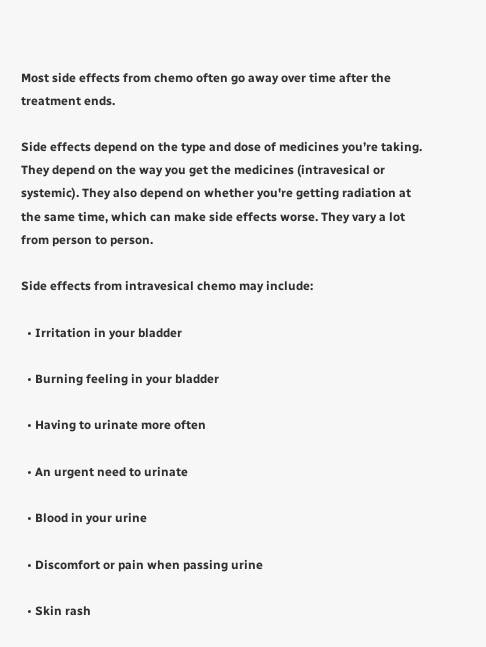Most side effects from chemo often go away over time after the treatment ends.

Side effects depend on the type and dose of medicines you’re taking. They depend on the way you get the medicines (intravesical or systemic). They also depend on whether you're getting radiation at the same time, which can make side effects worse. They vary a lot from person to person.

Side effects from intravesical chemo may include:

  • Irritation in your bladder

  • Burning feeling in your bladder

  • Having to urinate more often

  • An urgent need to urinate

  • Blood in your urine

  • Discomfort or pain when passing urine

  • Skin rash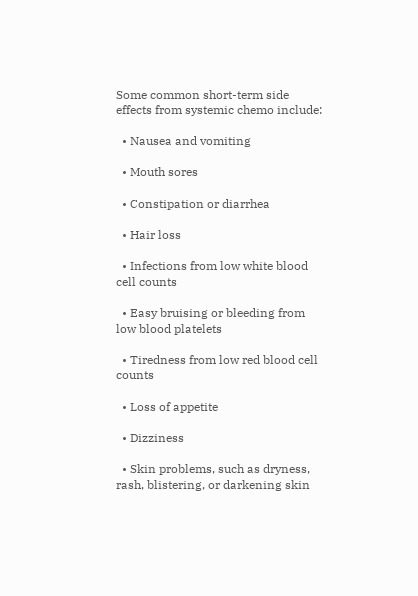Some common short-term side effects from systemic chemo include:

  • Nausea and vomiting

  • Mouth sores

  • Constipation or diarrhea

  • Hair loss

  • Infections from low white blood cell counts

  • Easy bruising or bleeding from low blood platelets

  • Tiredness from low red blood cell counts

  • Loss of appetite

  • Dizziness

  • Skin problems, such as dryness, rash, blistering, or darkening skin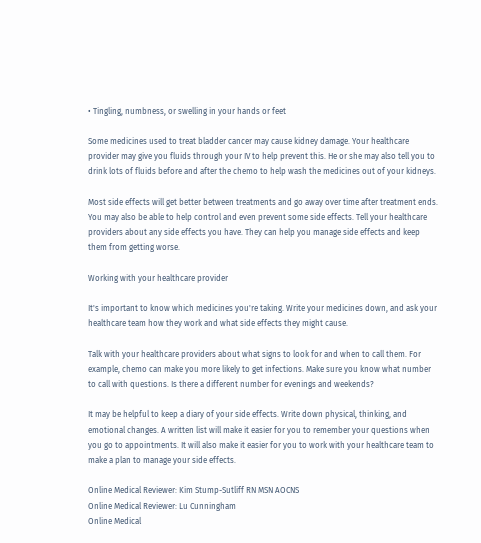• Tingling, numbness, or swelling in your hands or feet

Some medicines used to treat bladder cancer may cause kidney damage. Your healthcare provider may give you fluids through your IV to help prevent this. He or she may also tell you to drink lots of fluids before and after the chemo to help wash the medicines out of your kidneys.

Most side effects will get better between treatments and go away over time after treatment ends. You may also be able to help control and even prevent some side effects. Tell your healthcare providers about any side effects you have. They can help you manage side effects and keep them from getting worse.

Working with your healthcare provider

It's important to know which medicines you're taking. Write your medicines down, and ask your healthcare team how they work and what side effects they might cause.

Talk with your healthcare providers about what signs to look for and when to call them. For example, chemo can make you more likely to get infections. Make sure you know what number to call with questions. Is there a different number for evenings and weekends?

It may be helpful to keep a diary of your side effects. Write down physical, thinking, and emotional changes. A written list will make it easier for you to remember your questions when you go to appointments. It will also make it easier for you to work with your healthcare team to make a plan to manage your side effects.

Online Medical Reviewer: Kim Stump-Sutliff RN MSN AOCNS
Online Medical Reviewer: Lu Cunningham
Online Medical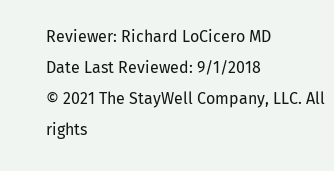Reviewer: Richard LoCicero MD
Date Last Reviewed: 9/1/2018
© 2021 The StayWell Company, LLC. All rights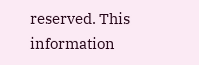reserved. This information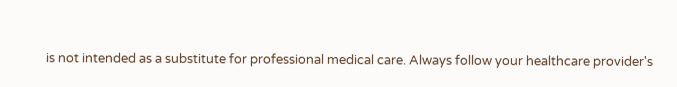is not intended as a substitute for professional medical care. Always follow your healthcare provider's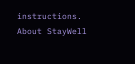instructions.
About StayWell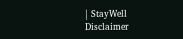| StayWell Disclaimer